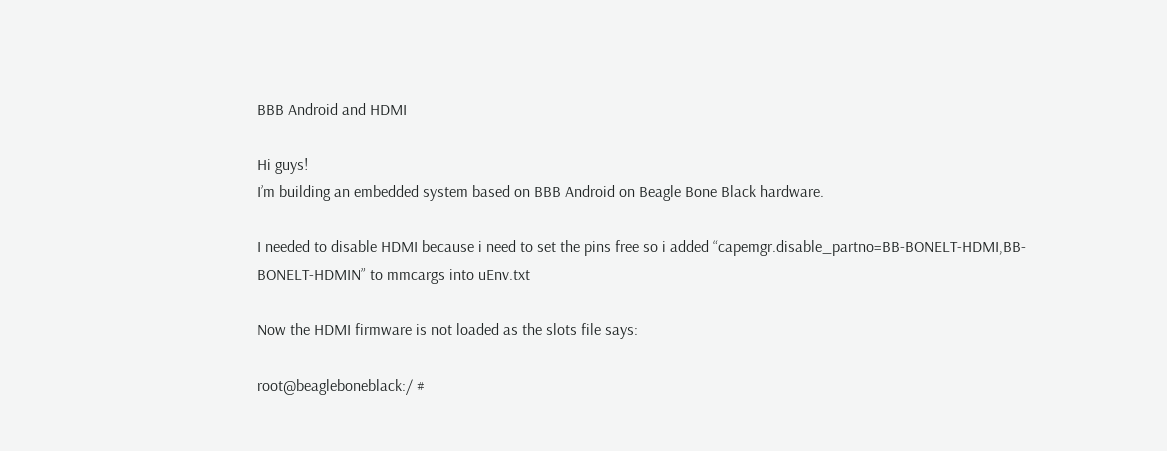BBB Android and HDMI

Hi guys!
I’m building an embedded system based on BBB Android on Beagle Bone Black hardware.

I needed to disable HDMI because i need to set the pins free so i added “capemgr.disable_partno=BB-BONELT-HDMI,BB-BONELT-HDMIN” to mmcargs into uEnv.txt

Now the HDMI firmware is not loaded as the slots file says:

root@beagleboneblack:/ #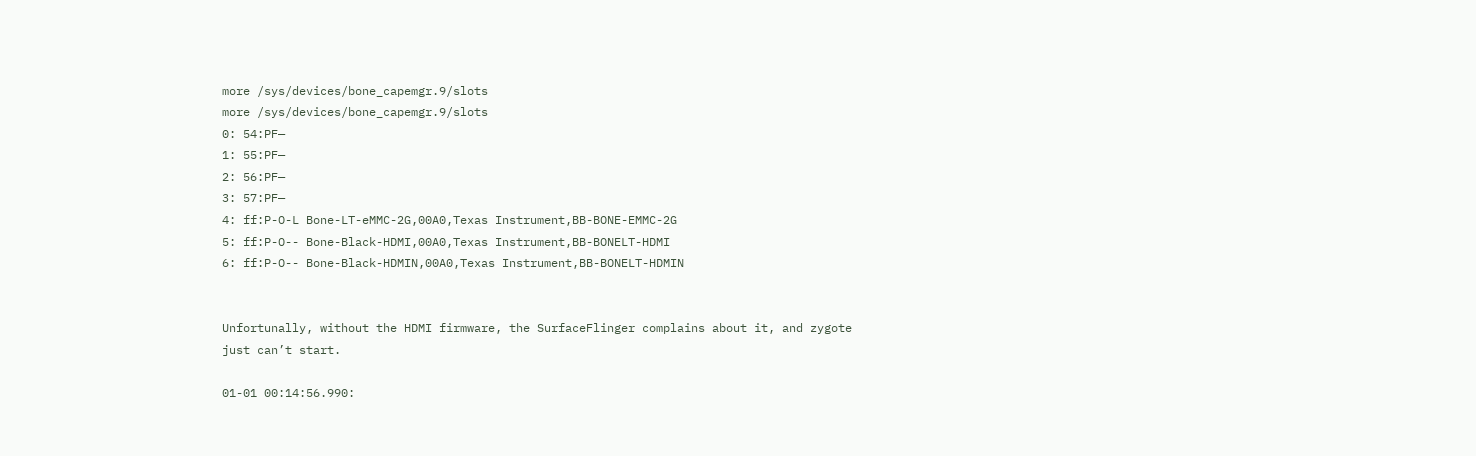more /sys/devices/bone_capemgr.9/slots
more /sys/devices/bone_capemgr.9/slots
0: 54:PF—
1: 55:PF—
2: 56:PF—
3: 57:PF—
4: ff:P-O-L Bone-LT-eMMC-2G,00A0,Texas Instrument,BB-BONE-EMMC-2G
5: ff:P-O-- Bone-Black-HDMI,00A0,Texas Instrument,BB-BONELT-HDMI
6: ff:P-O-- Bone-Black-HDMIN,00A0,Texas Instrument,BB-BONELT-HDMIN


Unfortunally, without the HDMI firmware, the SurfaceFlinger complains about it, and zygote just can’t start.

01-01 00:14:56.990: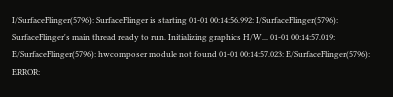I/SurfaceFlinger(5796): SurfaceFlinger is starting 01-01 00:14:56.992: I/SurfaceFlinger(5796): SurfaceFlinger's main thread ready to run. Initializing graphics H/W... 01-01 00:14:57.019: E/SurfaceFlinger(5796): hwcomposer module not found 01-01 00:14:57.023: E/SurfaceFlinger(5796): ERROR: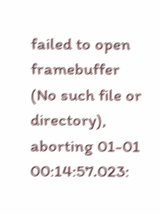failed to open framebuffer (No such file or directory), aborting 01-01 00:14:57.023: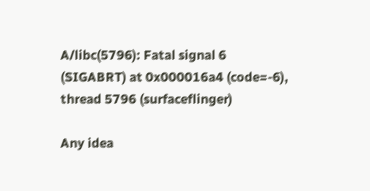A/libc(5796): Fatal signal 6 (SIGABRT) at 0x000016a4 (code=-6), thread 5796 (surfaceflinger)

Any idea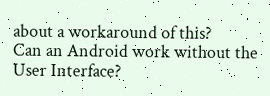about a workaround of this?
Can an Android work without the User Interface?